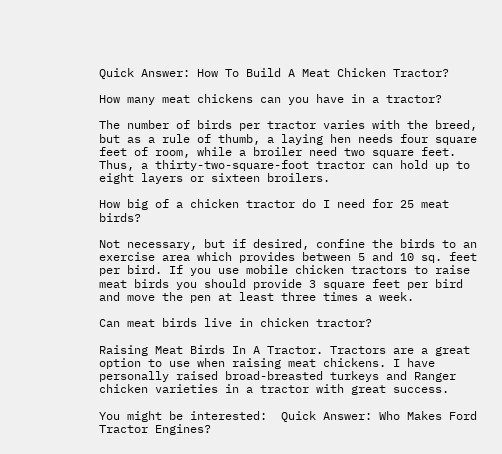Quick Answer: How To Build A Meat Chicken Tractor?

How many meat chickens can you have in a tractor?

The number of birds per tractor varies with the breed, but as a rule of thumb, a laying hen needs four square feet of room, while a broiler need two square feet. Thus, a thirty-two-square-foot tractor can hold up to eight layers or sixteen broilers.

How big of a chicken tractor do I need for 25 meat birds?

Not necessary, but if desired, confine the birds to an exercise area which provides between 5 and 10 sq. feet per bird. If you use mobile chicken tractors to raise meat birds you should provide 3 square feet per bird and move the pen at least three times a week.

Can meat birds live in chicken tractor?

Raising Meat Birds In A Tractor. Tractors are a great option to use when raising meat chickens. I have personally raised broad-breasted turkeys and Ranger chicken varieties in a tractor with great success.

You might be interested:  Quick Answer: Who Makes Ford Tractor Engines?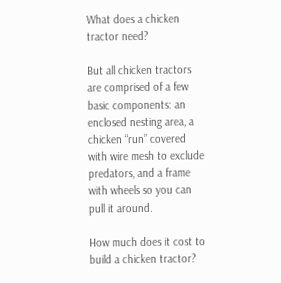What does a chicken tractor need?

But all chicken tractors are comprised of a few basic components: an enclosed nesting area, a chicken “run” covered with wire mesh to exclude predators, and a frame with wheels so you can pull it around.

How much does it cost to build a chicken tractor?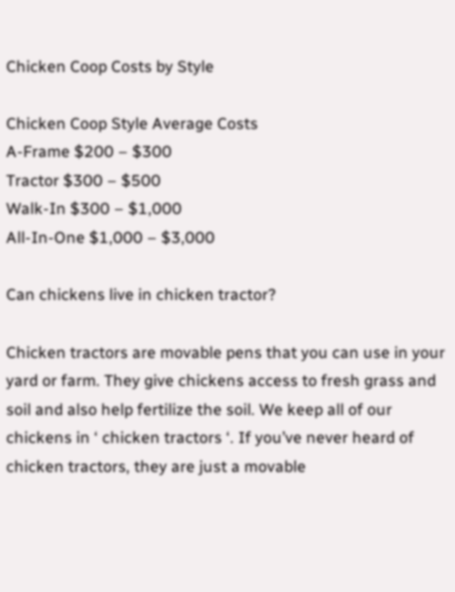Chicken Coop Costs by Style

Chicken Coop Style Average Costs
A-Frame $200 – $300
Tractor $300 – $500
Walk-In $300 – $1,000
All-In-One $1,000 – $3,000

Can chickens live in chicken tractor?

Chicken tractors are movable pens that you can use in your yard or farm. They give chickens access to fresh grass and soil and also help fertilize the soil. We keep all of our chickens in ‘ chicken tractors ‘. If you’ve never heard of chicken tractors, they are just a movable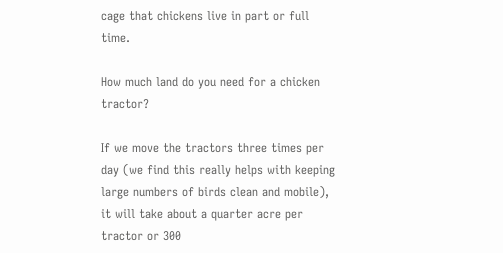cage that chickens live in part or full time.

How much land do you need for a chicken tractor?

If we move the tractors three times per day (we find this really helps with keeping large numbers of birds clean and mobile), it will take about a quarter acre per tractor or 300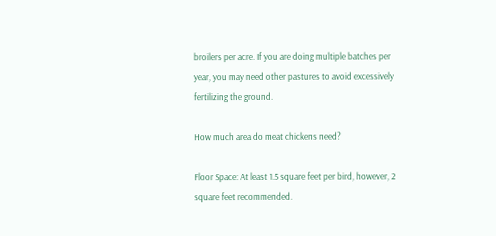broilers per acre. If you are doing multiple batches per year, you may need other pastures to avoid excessively fertilizing the ground.

How much area do meat chickens need?

Floor Space: At least 1.5 square feet per bird, however, 2 square feet recommended.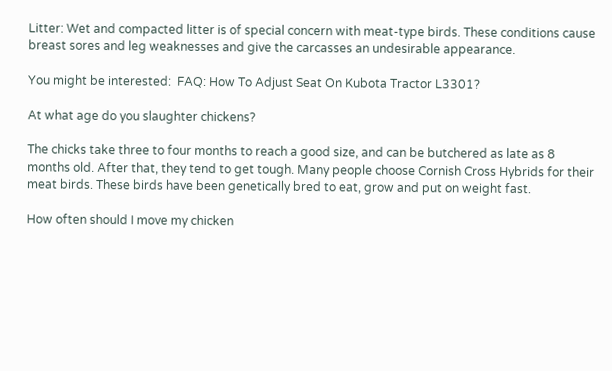Litter: Wet and compacted litter is of special concern with meat-type birds. These conditions cause breast sores and leg weaknesses and give the carcasses an undesirable appearance.

You might be interested:  FAQ: How To Adjust Seat On Kubota Tractor L3301?

At what age do you slaughter chickens?

The chicks take three to four months to reach a good size, and can be butchered as late as 8 months old. After that, they tend to get tough. Many people choose Cornish Cross Hybrids for their meat birds. These birds have been genetically bred to eat, grow and put on weight fast.

How often should I move my chicken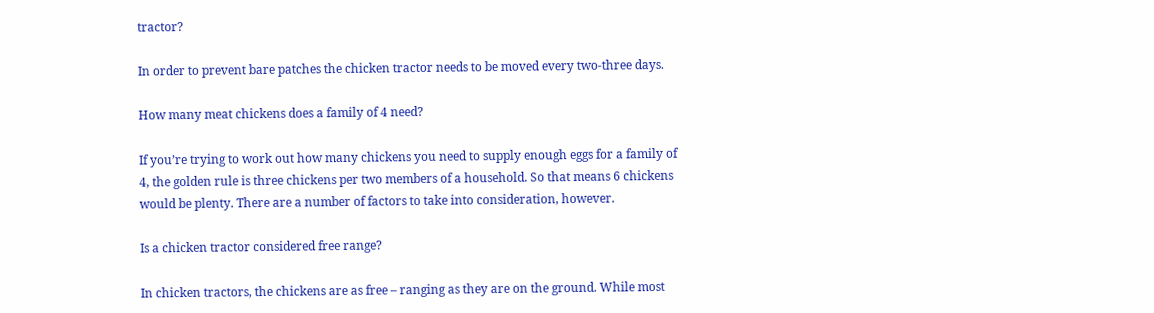tractor?

In order to prevent bare patches the chicken tractor needs to be moved every two-three days.

How many meat chickens does a family of 4 need?

If you’re trying to work out how many chickens you need to supply enough eggs for a family of 4, the golden rule is three chickens per two members of a household. So that means 6 chickens would be plenty. There are a number of factors to take into consideration, however.

Is a chicken tractor considered free range?

In chicken tractors, the chickens are as free – ranging as they are on the ground. While most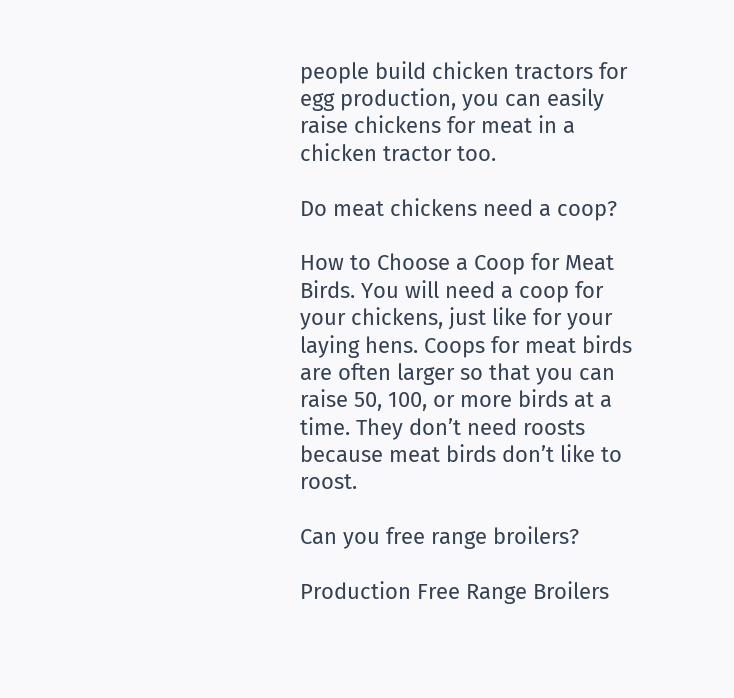people build chicken tractors for egg production, you can easily raise chickens for meat in a chicken tractor too.

Do meat chickens need a coop?

How to Choose a Coop for Meat Birds. You will need a coop for your chickens, just like for your laying hens. Coops for meat birds are often larger so that you can raise 50, 100, or more birds at a time. They don’t need roosts because meat birds don’t like to roost.

Can you free range broilers?

Production Free Range Broilers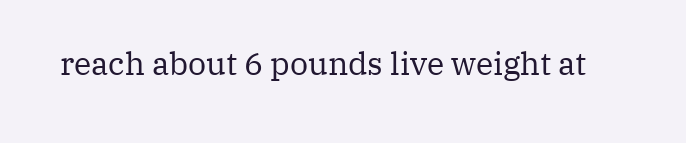reach about 6 pounds live weight at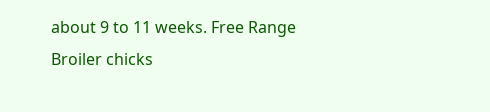about 9 to 11 weeks. Free Range Broiler chicks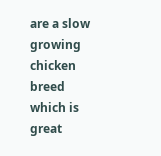are a slow growing chicken breed which is great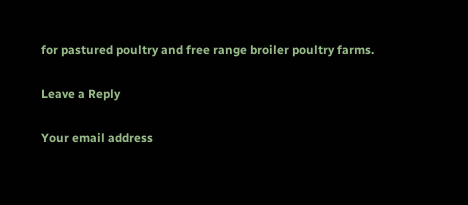for pastured poultry and free range broiler poultry farms.

Leave a Reply

Your email address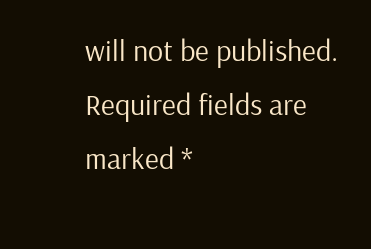will not be published. Required fields are marked *